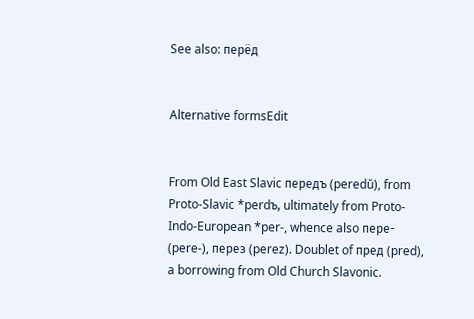See also: перёд


Alternative formsEdit


From Old East Slavic передъ (peredŭ), from Proto-Slavic *perdъ, ultimately from Proto-Indo-European *per-, whence also пере- (pere-), перез (perez). Doublet of пред (pred), a borrowing from Old Church Slavonic.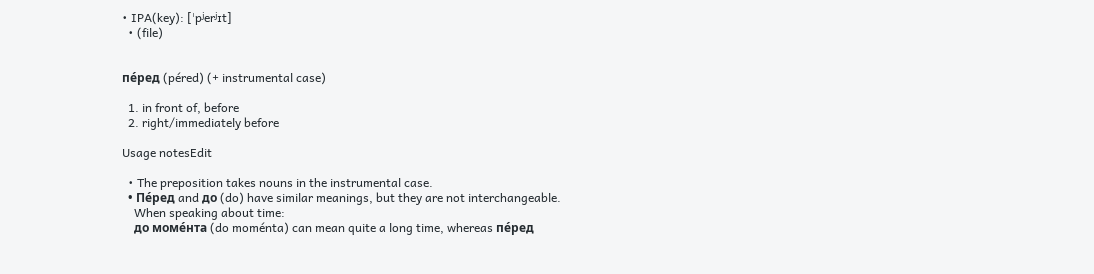• IPA(key): [ˈpʲerʲɪt]
  • (file)


пе́ред (péred) (+ instrumental case)

  1. in front of, before
  2. right/immediately before

Usage notesEdit

  • The preposition takes nouns in the instrumental case.
  • Пе́ред and до (do) have similar meanings, but they are not interchangeable.
    When speaking about time:
    до моме́нта (do moménta) can mean quite a long time, whereas пе́ред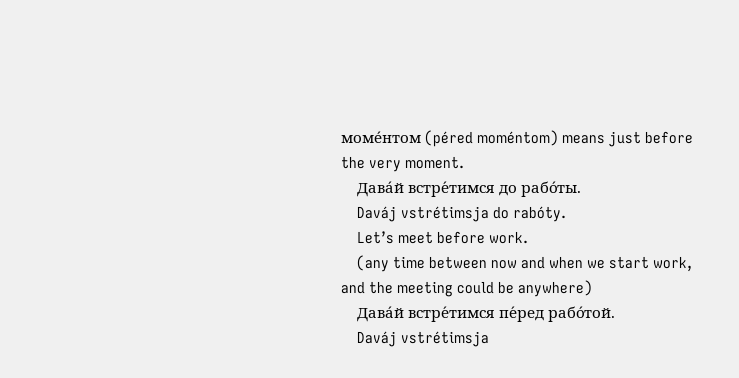моме́нтом (péred moméntom) means just before the very moment.
    Дава́й встре́тимся до рабо́ты.
    Daváj vstrétimsja do rabóty.
    Let’s meet before work.
    (any time between now and when we start work, and the meeting could be anywhere)
    Дава́й встре́тимся пе́ред рабо́той.
    Daváj vstrétimsja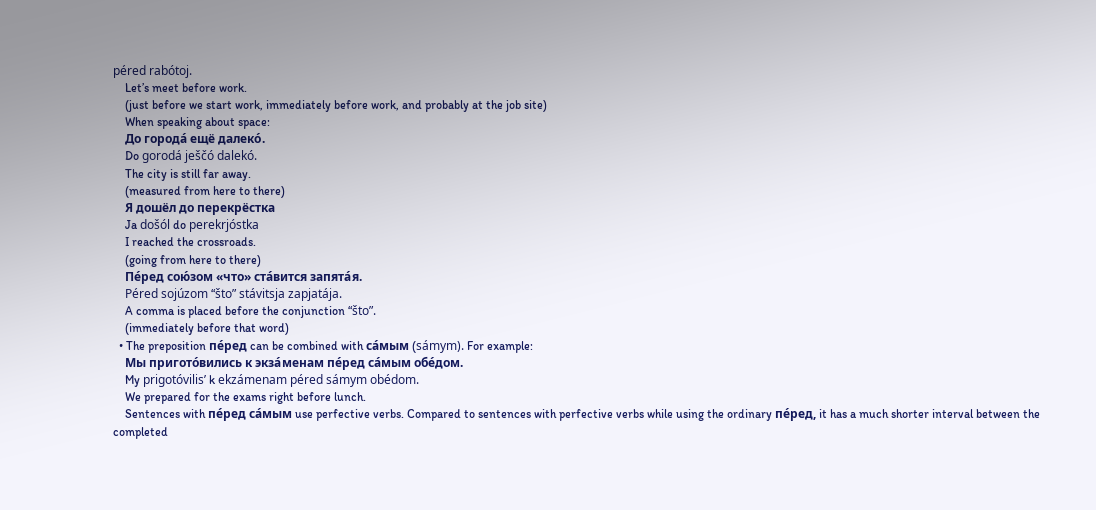péred rabótoj.
    Let’s meet before work.
    (just before we start work, immediately before work, and probably at the job site)
    When speaking about space:
    До города́ ещё далеко́.
    Do gorodá ješčó dalekó.
    The city is still far away.
    (measured from here to there)
    Я дошёл до перекрёстка
    Ja došól do perekrjóstka
    I reached the crossroads.
    (going from here to there)
    Пе́ред сою́зом «что» ста́вится запята́я.
    Péred sojúzom “što” stávitsja zapjatája.
    A comma is placed before the conjunction “što”.
    (immediately before that word)
  • The preposition пе́ред can be combined with са́мым (sámym). For example:
    Мы пригото́вились к экза́менам пе́ред са́мым обе́дом.
    My prigotóvilisʹ k ekzámenam péred sámym obédom.
    We prepared for the exams right before lunch.
    Sentences with пе́ред са́мым use perfective verbs. Compared to sentences with perfective verbs while using the ordinary пе́ред, it has a much shorter interval between the completed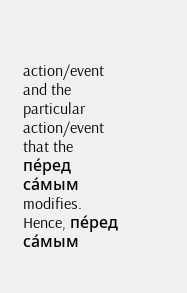action/event and the particular action/event that the пе́ред са́мым modifies. Hence, пе́ред са́мым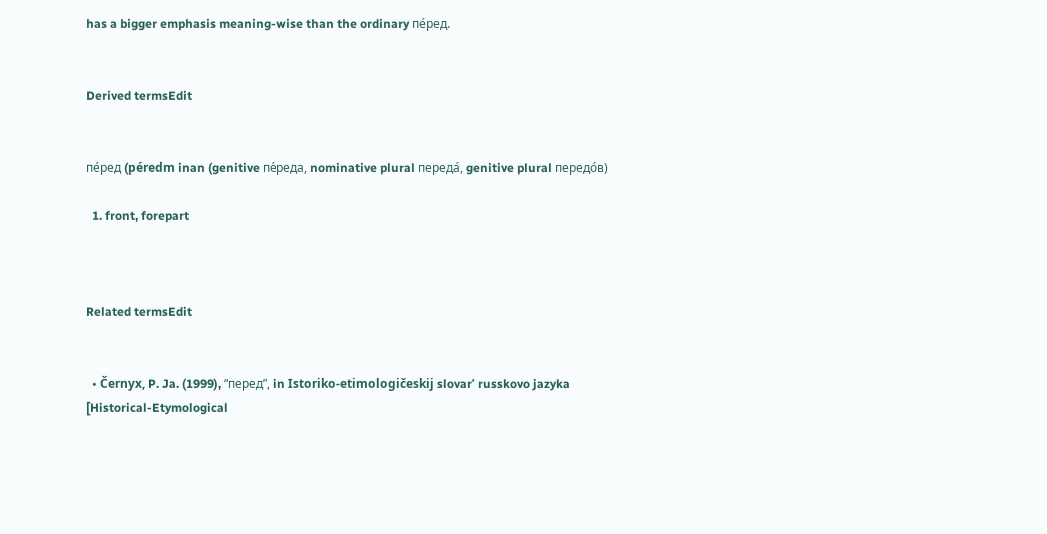has a bigger emphasis meaning-wise than the ordinary пе́ред.


Derived termsEdit


пе́ред (péredm inan (genitive пе́реда, nominative plural переда́, genitive plural передо́в)

  1. front, forepart



Related termsEdit


  • Černyx, P. Ja. (1999), “перед”, in Istoriko-etimologičeskij slovarʹ russkovo jazyka [Historical-Etymological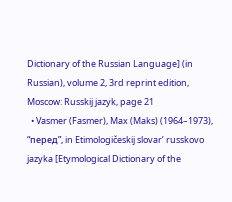Dictionary of the Russian Language] (in Russian), volume 2, 3rd reprint edition, Moscow: Russkij jazyk, page 21
  • Vasmer (Fasmer), Max (Maks) (1964–1973), “перед”, in Etimologičeskij slovarʹ russkovo jazyka [Etymological Dictionary of the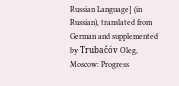Russian Language] (in Russian), translated from German and supplemented by Trubačóv Oleg, Moscow: Progress